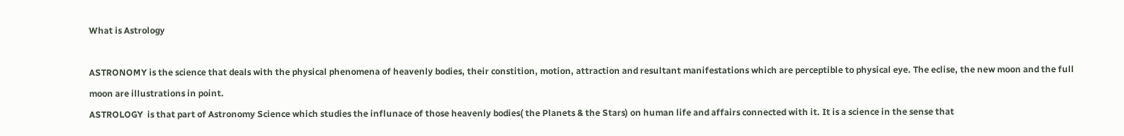What is Astrology

ASTRONOMY is the science that deals with the physical phenomena of heavenly bodies, their constition, motion, attraction and resultant manifestations which are perceptible to physical eye. The eclise, the new moon and the full moon are illustrations in point.
ASTROLOGY  is that part of Astronomy Science which studies the influnace of those heavenly bodies( the Planets & the Stars) on human life and affairs connected with it. It is a science in the sense that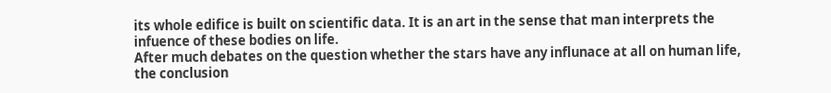its whole edifice is built on scientific data. It is an art in the sense that man interprets the infuence of these bodies on life.
After much debates on the question whether the stars have any influnace at all on human life, the conclusion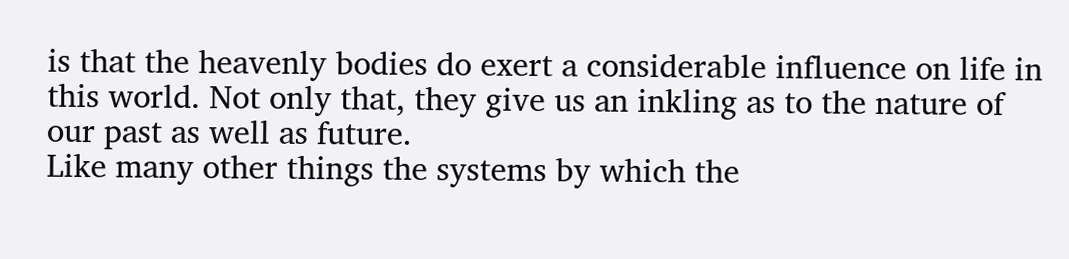is that the heavenly bodies do exert a considerable influence on life in this world. Not only that, they give us an inkling as to the nature of our past as well as future.
Like many other things the systems by which the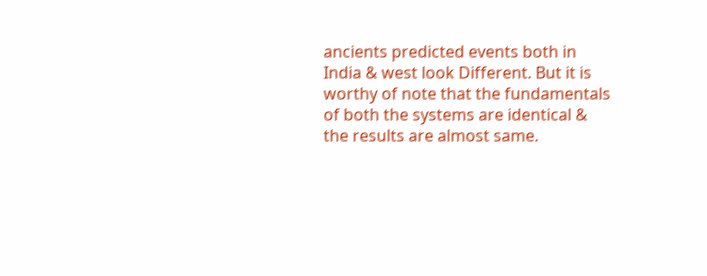ancients predicted events both in India & west look Different. But it is worthy of note that the fundamentals of both the systems are identical & the results are almost same.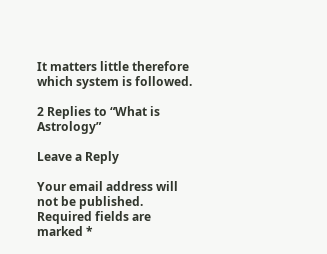It matters little therefore which system is followed.

2 Replies to “What is Astrology”

Leave a Reply

Your email address will not be published. Required fields are marked *